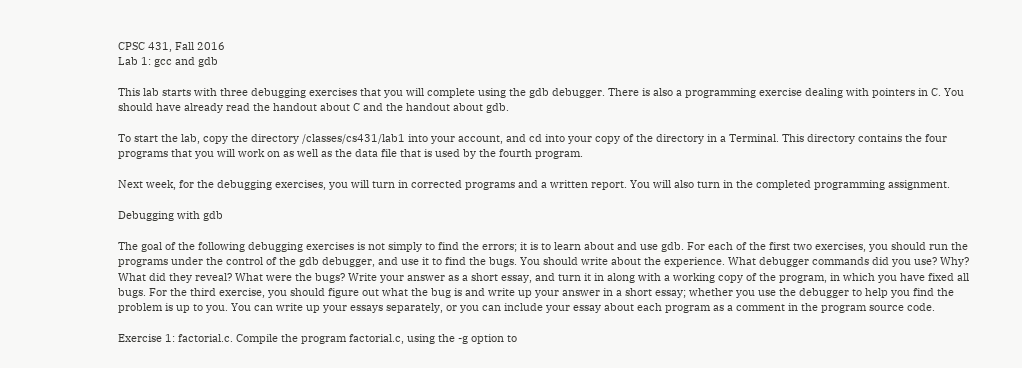CPSC 431, Fall 2016
Lab 1: gcc and gdb

This lab starts with three debugging exercises that you will complete using the gdb debugger. There is also a programming exercise dealing with pointers in C. You should have already read the handout about C and the handout about gdb.

To start the lab, copy the directory /classes/cs431/lab1 into your account, and cd into your copy of the directory in a Terminal. This directory contains the four programs that you will work on as well as the data file that is used by the fourth program.

Next week, for the debugging exercises, you will turn in corrected programs and a written report. You will also turn in the completed programming assignment.

Debugging with gdb

The goal of the following debugging exercises is not simply to find the errors; it is to learn about and use gdb. For each of the first two exercises, you should run the programs under the control of the gdb debugger, and use it to find the bugs. You should write about the experience. What debugger commands did you use? Why? What did they reveal? What were the bugs? Write your answer as a short essay, and turn it in along with a working copy of the program, in which you have fixed all bugs. For the third exercise, you should figure out what the bug is and write up your answer in a short essay; whether you use the debugger to help you find the problem is up to you. You can write up your essays separately, or you can include your essay about each program as a comment in the program source code.

Exercise 1: factorial.c. Compile the program factorial.c, using the -g option to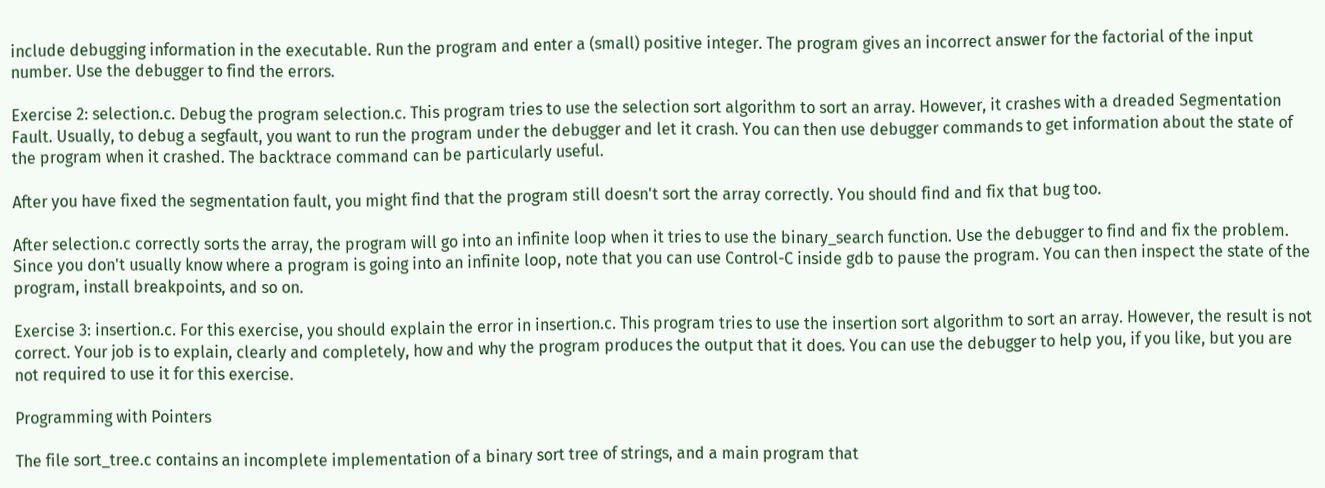include debugging information in the executable. Run the program and enter a (small) positive integer. The program gives an incorrect answer for the factorial of the input number. Use the debugger to find the errors.

Exercise 2: selection.c. Debug the program selection.c. This program tries to use the selection sort algorithm to sort an array. However, it crashes with a dreaded Segmentation Fault. Usually, to debug a segfault, you want to run the program under the debugger and let it crash. You can then use debugger commands to get information about the state of the program when it crashed. The backtrace command can be particularly useful.

After you have fixed the segmentation fault, you might find that the program still doesn't sort the array correctly. You should find and fix that bug too.

After selection.c correctly sorts the array, the program will go into an infinite loop when it tries to use the binary_search function. Use the debugger to find and fix the problem. Since you don't usually know where a program is going into an infinite loop, note that you can use Control-C inside gdb to pause the program. You can then inspect the state of the program, install breakpoints, and so on.

Exercise 3: insertion.c. For this exercise, you should explain the error in insertion.c. This program tries to use the insertion sort algorithm to sort an array. However, the result is not correct. Your job is to explain, clearly and completely, how and why the program produces the output that it does. You can use the debugger to help you, if you like, but you are not required to use it for this exercise.

Programming with Pointers

The file sort_tree.c contains an incomplete implementation of a binary sort tree of strings, and a main program that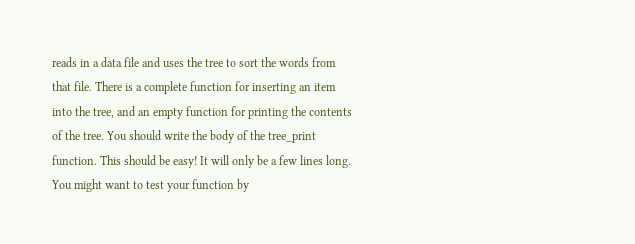reads in a data file and uses the tree to sort the words from that file. There is a complete function for inserting an item into the tree, and an empty function for printing the contents of the tree. You should write the body of the tree_print function. This should be easy! It will only be a few lines long. You might want to test your function by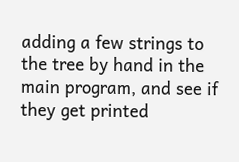adding a few strings to the tree by hand in the main program, and see if they get printed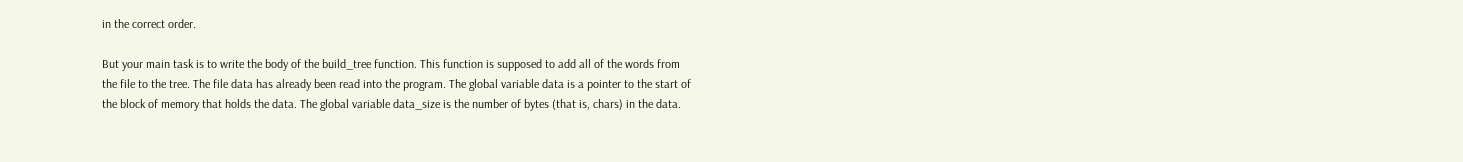in the correct order.

But your main task is to write the body of the build_tree function. This function is supposed to add all of the words from the file to the tree. The file data has already been read into the program. The global variable data is a pointer to the start of the block of memory that holds the data. The global variable data_size is the number of bytes (that is, chars) in the data.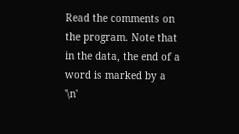Read the comments on the program. Note that in the data, the end of a word is marked by a '\n'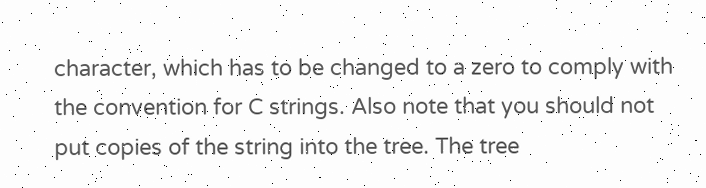character, which has to be changed to a zero to comply with the convention for C strings. Also note that you should not put copies of the string into the tree. The tree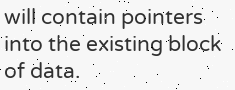will contain pointers into the existing block of data.